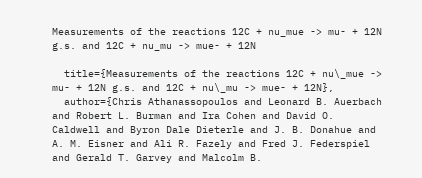Measurements of the reactions 12C + nu_mue -> mu- + 12N g.s. and 12C + nu_mu -> mue- + 12N

  title={Measurements of the reactions 12C + nu\_mue -> mu- + 12N g.s. and 12C + nu\_mu -> mue- + 12N},
  author={Chris Athanassopoulos and Leonard B. Auerbach and Robert L. Burman and Ira Cohen and David O. Caldwell and Byron Dale Dieterle and J. B. Donahue and A. M. Eisner and Ali R. Fazely and Fred J. Federspiel and Gerald T. Garvey and Malcolm B.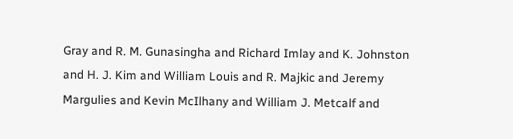Gray and R. M. Gunasingha and Richard Imlay and K. Johnston and H. J. Kim and William Louis and R. Majkic and Jeremy Margulies and Kevin McIlhany and William J. Metcalf and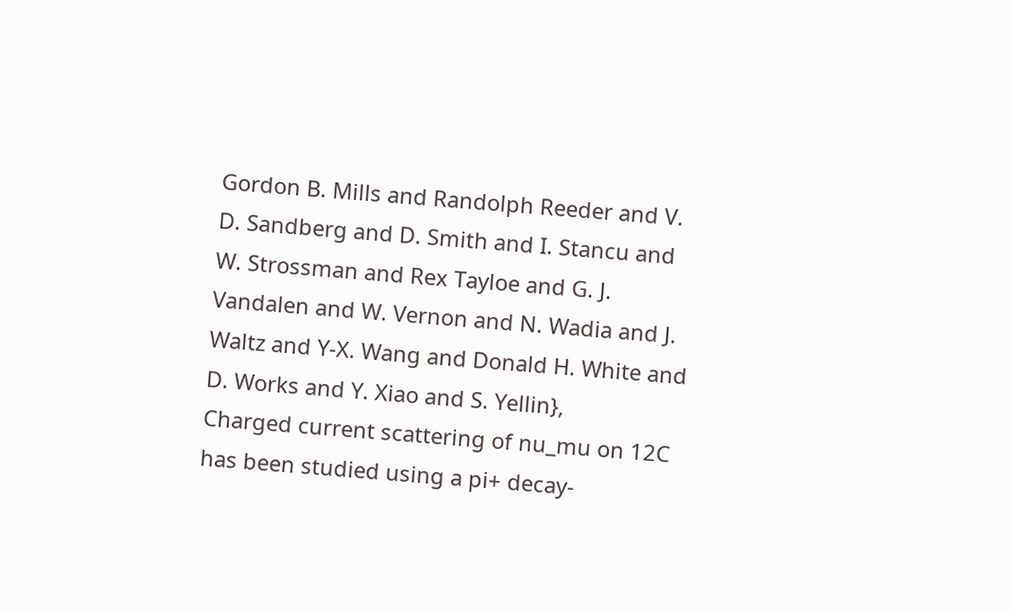Gordon B. Mills and Randolph Reeder and V. D. Sandberg and D. Smith and I. Stancu and W. Strossman and Rex Tayloe and G. J. Vandalen and W. Vernon and N. Wadia and J. Waltz and Y-X. Wang and Donald H. White and D. Works and Y. Xiao and S. Yellin},
Charged current scattering of nu_mu on 12C has been studied using a pi+ decay-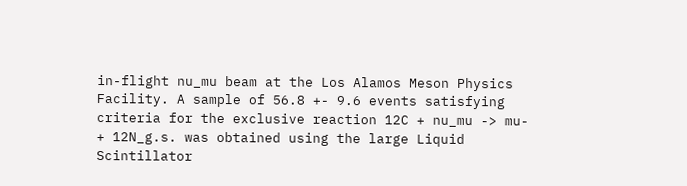in-flight nu_mu beam at the Los Alamos Meson Physics Facility. A sample of 56.8 +- 9.6 events satisfying criteria for the exclusive reaction 12C + nu_mu -> mu- + 12N_g.s. was obtained using the large Liquid Scintillator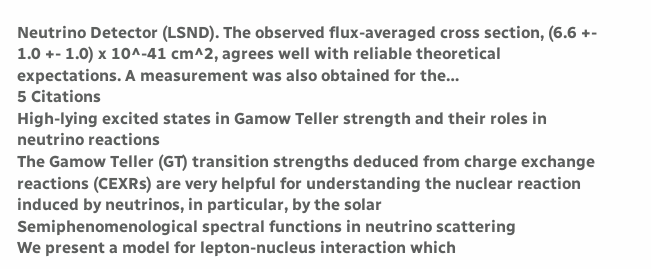Neutrino Detector (LSND). The observed flux-averaged cross section, (6.6 +- 1.0 +- 1.0) x 10^-41 cm^2, agrees well with reliable theoretical expectations. A measurement was also obtained for the…
5 Citations
High-lying excited states in Gamow Teller strength and their roles in neutrino reactions
The Gamow Teller (GT) transition strengths deduced from charge exchange reactions (CEXRs) are very helpful for understanding the nuclear reaction induced by neutrinos, in particular, by the solar
Semiphenomenological spectral functions in neutrino scattering
We present a model for lepton-nucleus interaction which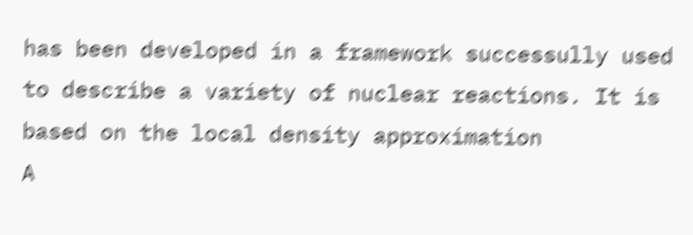has been developed in a framework successully used to describe a variety of nuclear reactions. It is based on the local density approximation
A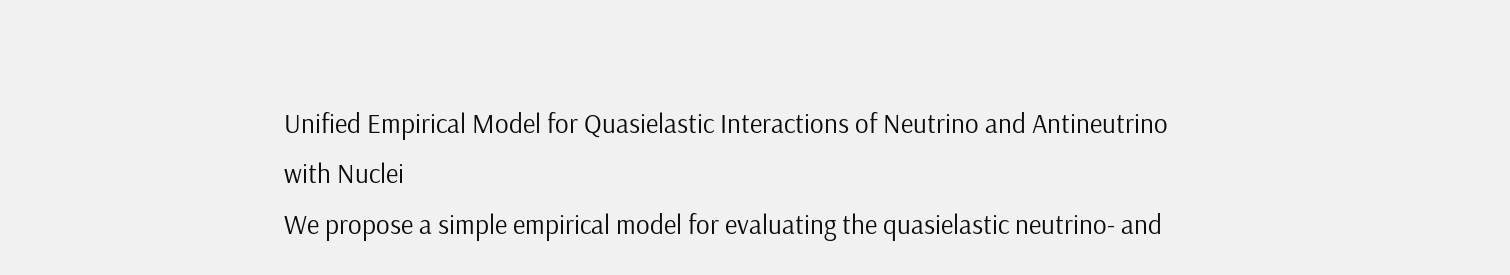Unified Empirical Model for Quasielastic Interactions of Neutrino and Antineutrino with Nuclei
We propose a simple empirical model for evaluating the quasielastic neutrino- and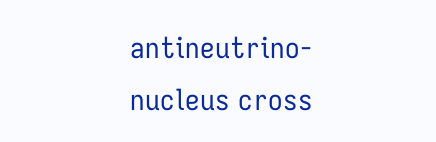antineutrino-nucleus cross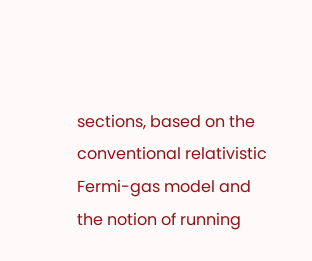sections, based on the conventional relativistic Fermi-gas model and the notion of running